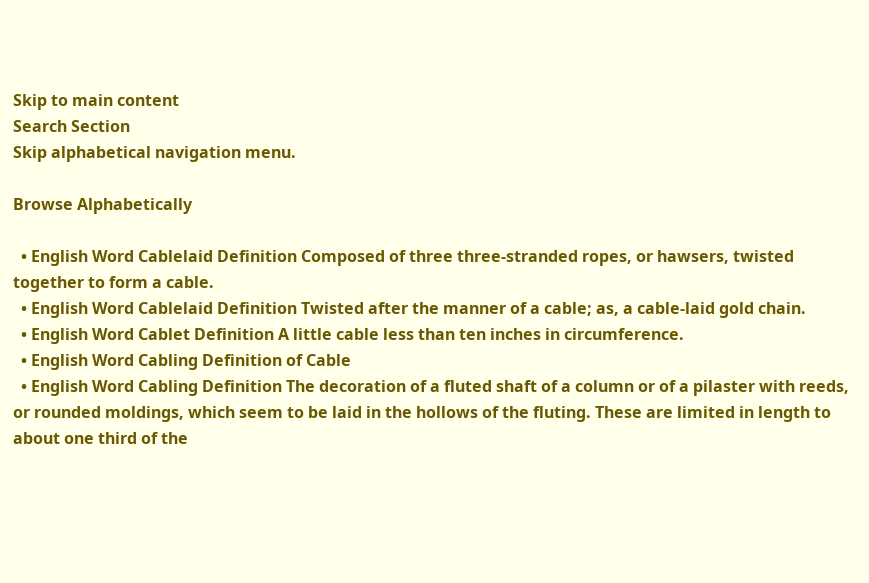Skip to main content
Search Section
Skip alphabetical navigation menu.

Browse Alphabetically

  • English Word Cablelaid Definition Composed of three three-stranded ropes, or hawsers, twisted together to form a cable.
  • English Word Cablelaid Definition Twisted after the manner of a cable; as, a cable-laid gold chain.
  • English Word Cablet Definition A little cable less than ten inches in circumference.
  • English Word Cabling Definition of Cable
  • English Word Cabling Definition The decoration of a fluted shaft of a column or of a pilaster with reeds, or rounded moldings, which seem to be laid in the hollows of the fluting. These are limited in length to about one third of the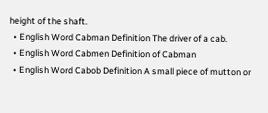height of the shaft.
  • English Word Cabman Definition The driver of a cab.
  • English Word Cabmen Definition of Cabman
  • English Word Cabob Definition A small piece of mutton or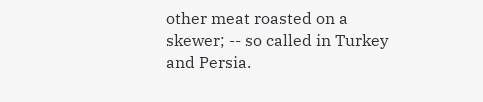other meat roasted on a skewer; -- so called in Turkey and Persia.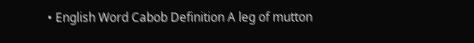• English Word Cabob Definition A leg of mutton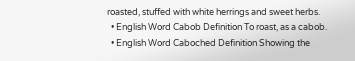roasted, stuffed with white herrings and sweet herbs.
  • English Word Cabob Definition To roast, as a cabob.
  • English Word Caboched Definition Showing the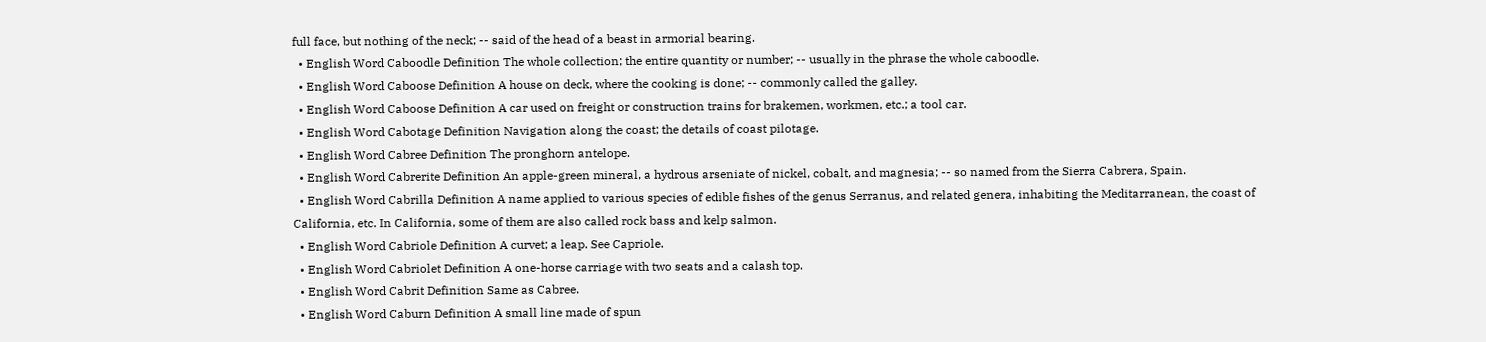full face, but nothing of the neck; -- said of the head of a beast in armorial bearing.
  • English Word Caboodle Definition The whole collection; the entire quantity or number; -- usually in the phrase the whole caboodle.
  • English Word Caboose Definition A house on deck, where the cooking is done; -- commonly called the galley.
  • English Word Caboose Definition A car used on freight or construction trains for brakemen, workmen, etc.; a tool car.
  • English Word Cabotage Definition Navigation along the coast; the details of coast pilotage.
  • English Word Cabree Definition The pronghorn antelope.
  • English Word Cabrerite Definition An apple-green mineral, a hydrous arseniate of nickel, cobalt, and magnesia; -- so named from the Sierra Cabrera, Spain.
  • English Word Cabrilla Definition A name applied to various species of edible fishes of the genus Serranus, and related genera, inhabiting the Meditarranean, the coast of California, etc. In California, some of them are also called rock bass and kelp salmon.
  • English Word Cabriole Definition A curvet; a leap. See Capriole.
  • English Word Cabriolet Definition A one-horse carriage with two seats and a calash top.
  • English Word Cabrit Definition Same as Cabree.
  • English Word Caburn Definition A small line made of spun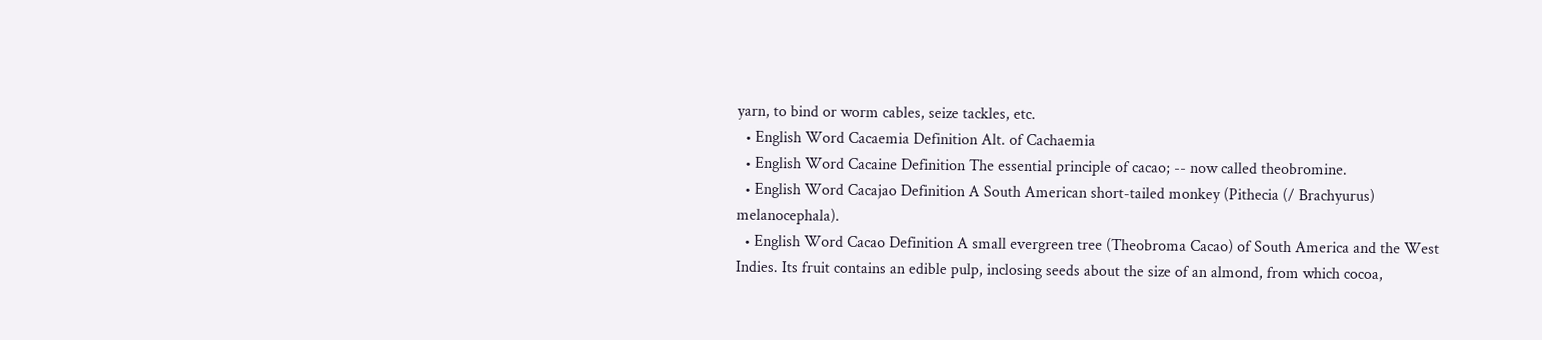yarn, to bind or worm cables, seize tackles, etc.
  • English Word Cacaemia Definition Alt. of Cachaemia
  • English Word Cacaine Definition The essential principle of cacao; -- now called theobromine.
  • English Word Cacajao Definition A South American short-tailed monkey (Pithecia (/ Brachyurus) melanocephala).
  • English Word Cacao Definition A small evergreen tree (Theobroma Cacao) of South America and the West Indies. Its fruit contains an edible pulp, inclosing seeds about the size of an almond, from which cocoa,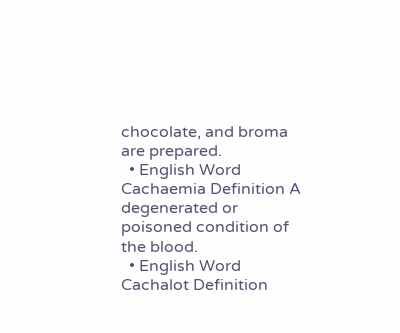chocolate, and broma are prepared.
  • English Word Cachaemia Definition A degenerated or poisoned condition of the blood.
  • English Word Cachalot Definition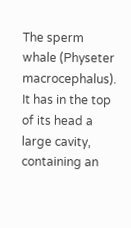The sperm whale (Physeter macrocephalus). It has in the top of its head a large cavity, containing an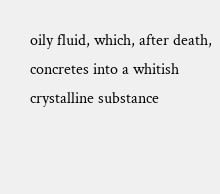oily fluid, which, after death, concretes into a whitish crystalline substance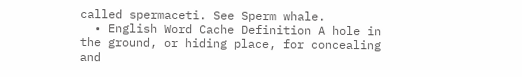called spermaceti. See Sperm whale.
  • English Word Cache Definition A hole in the ground, or hiding place, for concealing and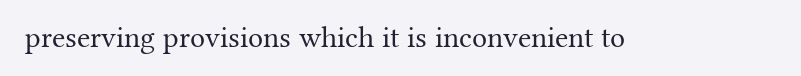preserving provisions which it is inconvenient to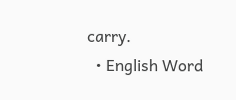carry.
  • English Word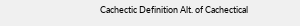Cachectic Definition Alt. of Cachectical